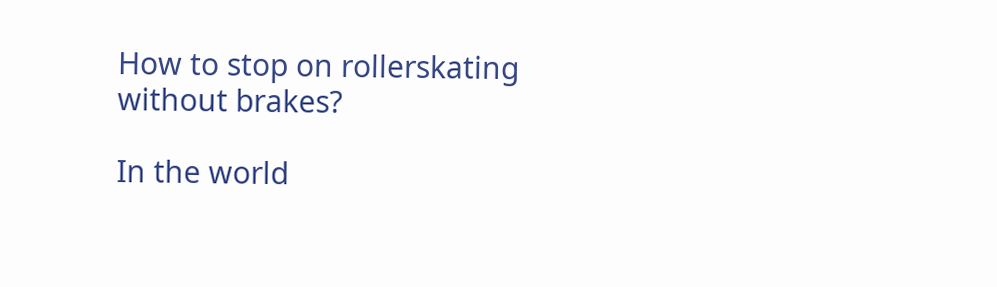How to stop on rollerskating without brakes?

In the world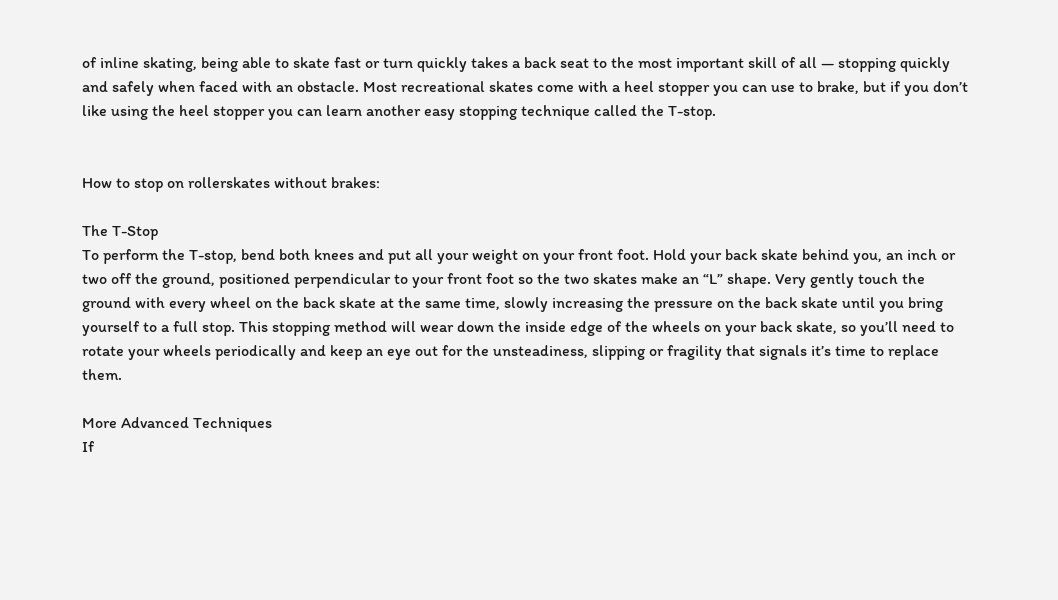of inline skating, being able to skate fast or turn quickly takes a back seat to the most important skill of all — stopping quickly and safely when faced with an obstacle. Most recreational skates come with a heel stopper you can use to brake, but if you don’t like using the heel stopper you can learn another easy stopping technique called the T-stop.


How to stop on rollerskates without brakes:

The T-Stop
To perform the T-stop, bend both knees and put all your weight on your front foot. Hold your back skate behind you, an inch or two off the ground, positioned perpendicular to your front foot so the two skates make an “L” shape. Very gently touch the ground with every wheel on the back skate at the same time, slowly increasing the pressure on the back skate until you bring yourself to a full stop. This stopping method will wear down the inside edge of the wheels on your back skate, so you’ll need to rotate your wheels periodically and keep an eye out for the unsteadiness, slipping or fragility that signals it’s time to replace them.

More Advanced Techniques
If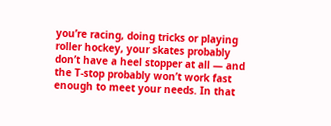you’re racing, doing tricks or playing roller hockey, your skates probably don’t have a heel stopper at all — and the T-stop probably won’t work fast enough to meet your needs. In that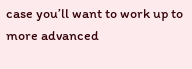case you’ll want to work up to more advanced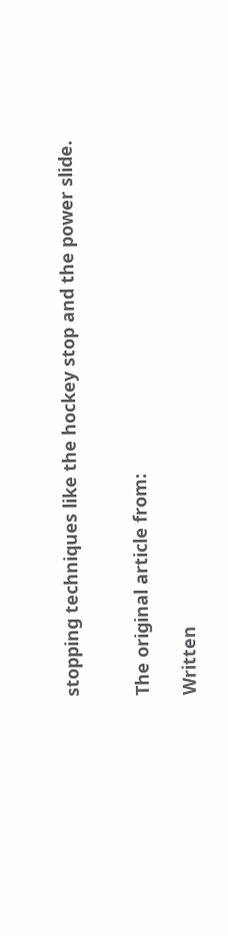stopping techniques like the hockey stop and the power slide.


The original article from:

Written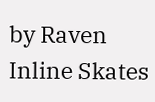by Raven Inline Skates